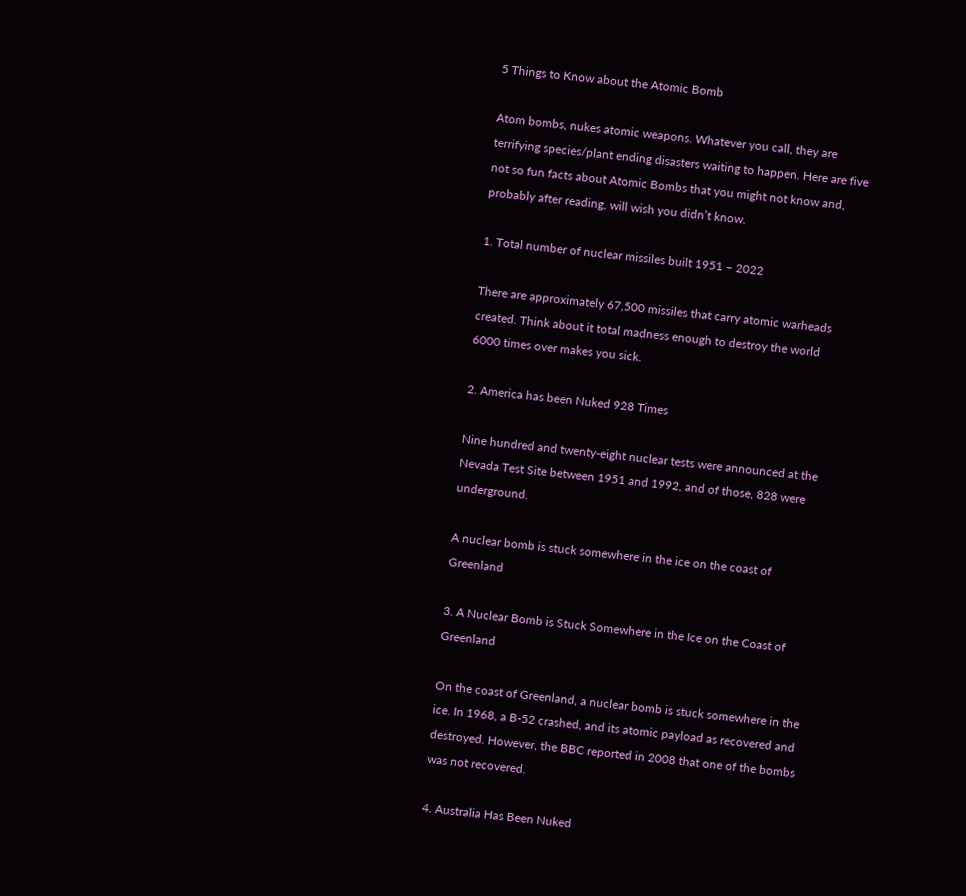5 Things to Know about the Atomic Bomb

Atom bombs, nukes atomic weapons. Whatever you call, they are terrifying species/plant ending disasters waiting to happen. Here are five not so fun facts about Atomic Bombs that you might not know and, probably after reading, will wish you didn’t know.

1. Total number of nuclear missiles built 1951 – 2022

There are approximately 67,500 missiles that carry atomic warheads created. Think about it total madness enough to destroy the world 6000 times over makes you sick.

2. America has been Nuked 928 Times

Nine hundred and twenty-eight nuclear tests were announced at the Nevada Test Site between 1951 and 1992, and of those, 828 were underground.

A nuclear bomb is stuck somewhere in the ice on the coast of Greenland

3. A Nuclear Bomb is Stuck Somewhere in the Ice on the Coast of Greenland

On the coast of Greenland, a nuclear bomb is stuck somewhere in the ice. In 1968, a B-52 crashed, and its atomic payload as recovered and destroyed. However, the BBC reported in 2008 that one of the bombs was not recovered.

4. Australia Has Been Nuked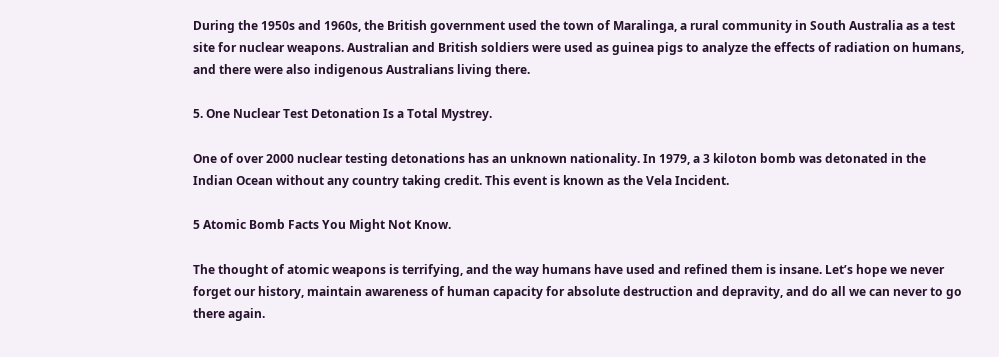During the 1950s and 1960s, the British government used the town of Maralinga, a rural community in South Australia as a test site for nuclear weapons. Australian and British soldiers were used as guinea pigs to analyze the effects of radiation on humans, and there were also indigenous Australians living there.

5. One Nuclear Test Detonation Is a Total Mystrey.

One of over 2000 nuclear testing detonations has an unknown nationality. In 1979, a 3 kiloton bomb was detonated in the Indian Ocean without any country taking credit. This event is known as the Vela Incident.

5 Atomic Bomb Facts You Might Not Know.

The thought of atomic weapons is terrifying, and the way humans have used and refined them is insane. Let’s hope we never forget our history, maintain awareness of human capacity for absolute destruction and depravity, and do all we can never to go there again.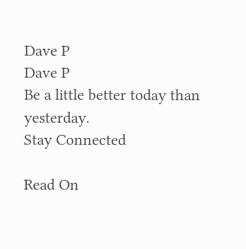Dave P
Dave P
Be a little better today than yesterday.
Stay Connected

Read On